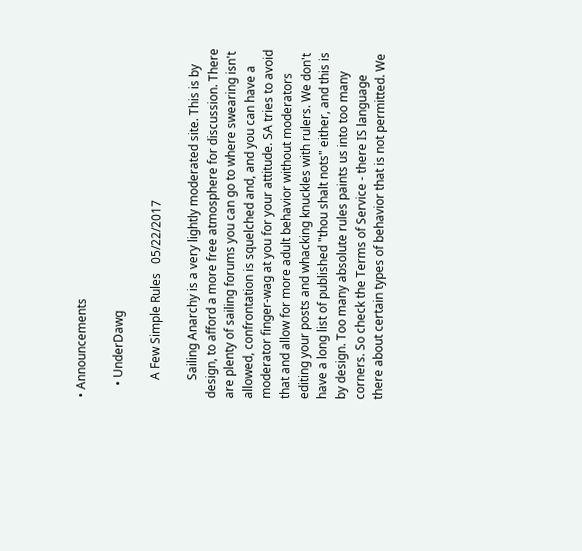• Announcements

    • UnderDawg

      A Few Simple Rules   05/22/2017

      Sailing Anarchy is a very lightly moderated site. This is by design, to afford a more free atmosphere for discussion. There are plenty of sailing forums you can go to where swearing isn't allowed, confrontation is squelched and, and you can have a moderator finger-wag at you for your attitude. SA tries to avoid that and allow for more adult behavior without moderators editing your posts and whacking knuckles with rulers. We don't have a long list of published "thou shalt nots" either, and this is by design. Too many absolute rules paints us into too many corners. So check the Terms of Service - there IS language there about certain types of behavior that is not permitted. We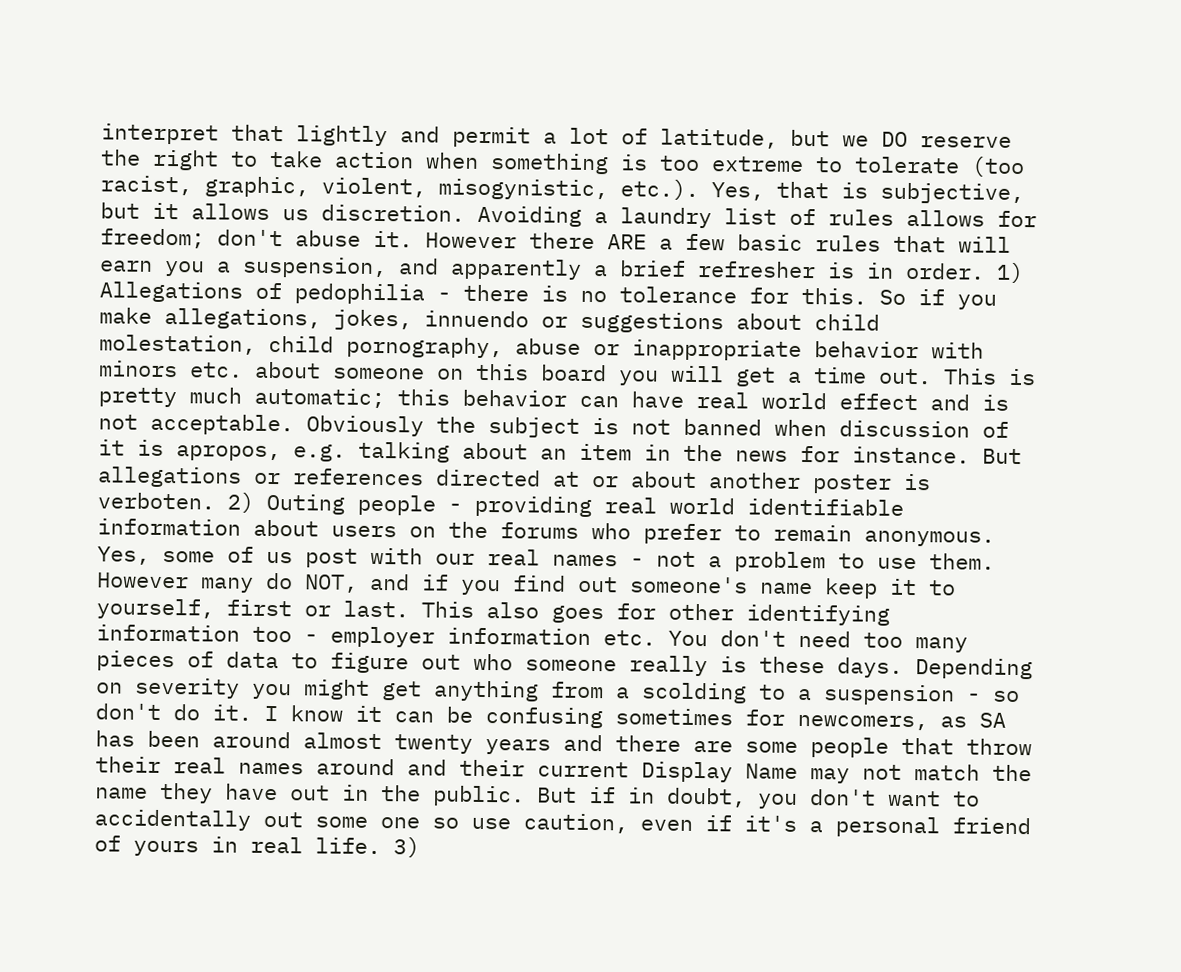interpret that lightly and permit a lot of latitude, but we DO reserve the right to take action when something is too extreme to tolerate (too racist, graphic, violent, misogynistic, etc.). Yes, that is subjective, but it allows us discretion. Avoiding a laundry list of rules allows for freedom; don't abuse it. However there ARE a few basic rules that will earn you a suspension, and apparently a brief refresher is in order. 1) Allegations of pedophilia - there is no tolerance for this. So if you make allegations, jokes, innuendo or suggestions about child molestation, child pornography, abuse or inappropriate behavior with minors etc. about someone on this board you will get a time out. This is pretty much automatic; this behavior can have real world effect and is not acceptable. Obviously the subject is not banned when discussion of it is apropos, e.g. talking about an item in the news for instance. But allegations or references directed at or about another poster is verboten. 2) Outing people - providing real world identifiable information about users on the forums who prefer to remain anonymous. Yes, some of us post with our real names - not a problem to use them. However many do NOT, and if you find out someone's name keep it to yourself, first or last. This also goes for other identifying information too - employer information etc. You don't need too many pieces of data to figure out who someone really is these days. Depending on severity you might get anything from a scolding to a suspension - so don't do it. I know it can be confusing sometimes for newcomers, as SA has been around almost twenty years and there are some people that throw their real names around and their current Display Name may not match the name they have out in the public. But if in doubt, you don't want to accidentally out some one so use caution, even if it's a personal friend of yours in real life. 3)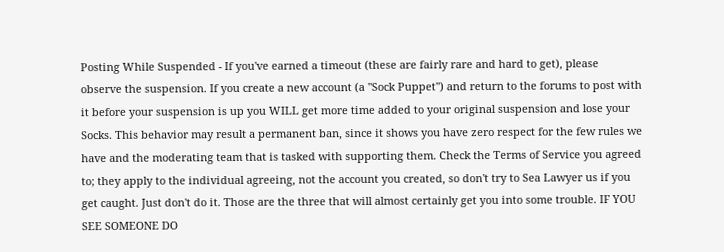Posting While Suspended - If you've earned a timeout (these are fairly rare and hard to get), please observe the suspension. If you create a new account (a "Sock Puppet") and return to the forums to post with it before your suspension is up you WILL get more time added to your original suspension and lose your Socks. This behavior may result a permanent ban, since it shows you have zero respect for the few rules we have and the moderating team that is tasked with supporting them. Check the Terms of Service you agreed to; they apply to the individual agreeing, not the account you created, so don't try to Sea Lawyer us if you get caught. Just don't do it. Those are the three that will almost certainly get you into some trouble. IF YOU SEE SOMEONE DO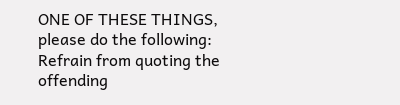ONE OF THESE THINGS, please do the following: Refrain from quoting the offending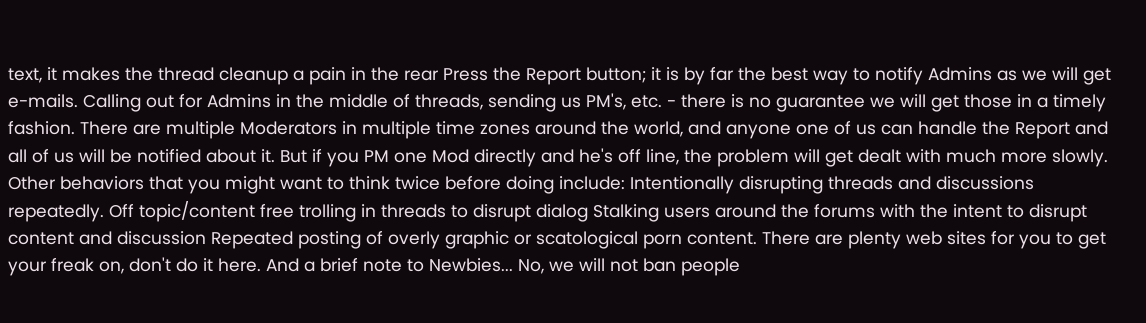text, it makes the thread cleanup a pain in the rear Press the Report button; it is by far the best way to notify Admins as we will get e-mails. Calling out for Admins in the middle of threads, sending us PM's, etc. - there is no guarantee we will get those in a timely fashion. There are multiple Moderators in multiple time zones around the world, and anyone one of us can handle the Report and all of us will be notified about it. But if you PM one Mod directly and he's off line, the problem will get dealt with much more slowly. Other behaviors that you might want to think twice before doing include: Intentionally disrupting threads and discussions repeatedly. Off topic/content free trolling in threads to disrupt dialog Stalking users around the forums with the intent to disrupt content and discussion Repeated posting of overly graphic or scatological porn content. There are plenty web sites for you to get your freak on, don't do it here. And a brief note to Newbies... No, we will not ban people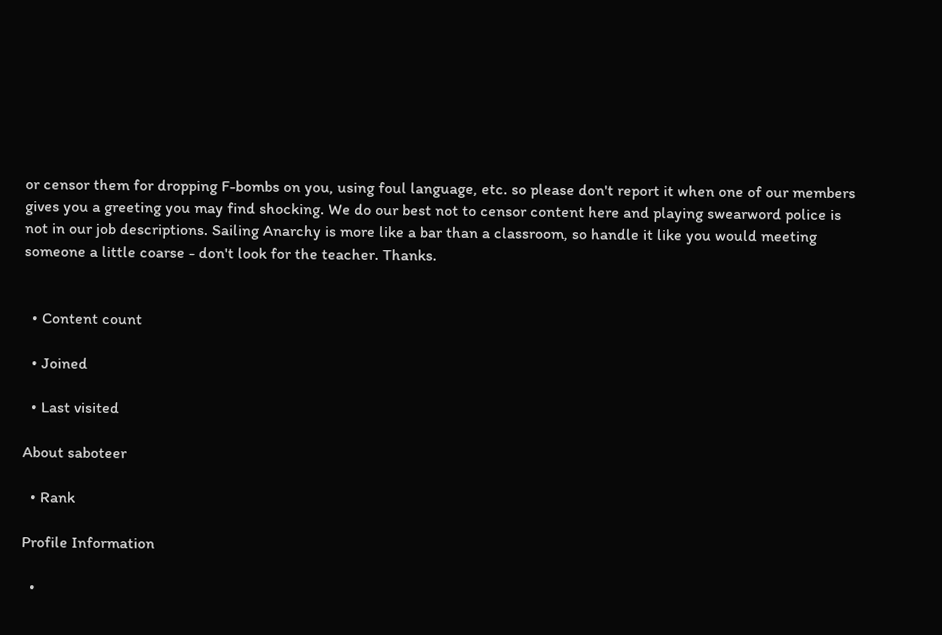or censor them for dropping F-bombs on you, using foul language, etc. so please don't report it when one of our members gives you a greeting you may find shocking. We do our best not to censor content here and playing swearword police is not in our job descriptions. Sailing Anarchy is more like a bar than a classroom, so handle it like you would meeting someone a little coarse - don't look for the teacher. Thanks.


  • Content count

  • Joined

  • Last visited

About saboteer

  • Rank

Profile Information

  •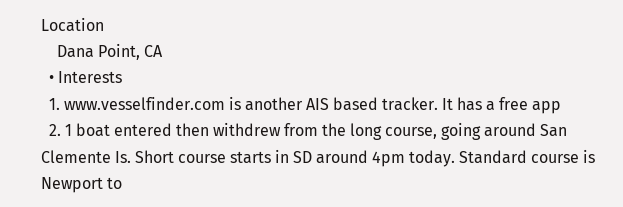Location
    Dana Point, CA
  • Interests
  1. www.vesselfinder.com is another AIS based tracker. It has a free app
  2. 1 boat entered then withdrew from the long course, going around San Clemente Is. Short course starts in SD around 4pm today. Standard course is Newport to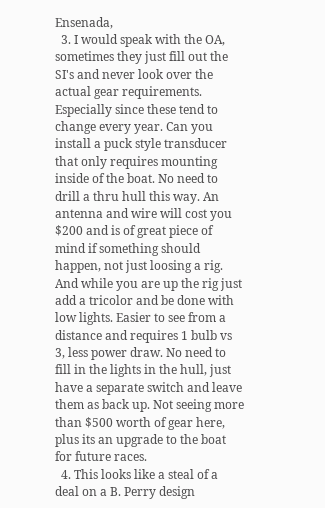Ensenada,
  3. I would speak with the OA, sometimes they just fill out the SI's and never look over the actual gear requirements. Especially since these tend to change every year. Can you install a puck style transducer that only requires mounting inside of the boat. No need to drill a thru hull this way. An antenna and wire will cost you $200 and is of great piece of mind if something should happen, not just loosing a rig. And while you are up the rig just add a tricolor and be done with low lights. Easier to see from a distance and requires 1 bulb vs 3, less power draw. No need to fill in the lights in the hull, just have a separate switch and leave them as back up. Not seeing more than $500 worth of gear here, plus its an upgrade to the boat for future races.
  4. This looks like a steal of a deal on a B. Perry design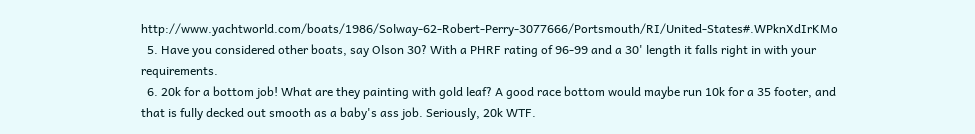http://www.yachtworld.com/boats/1986/Solway-62-Robert-Perry-3077666/Portsmouth/RI/United-States#.WPknXdIrKMo
  5. Have you considered other boats, say Olson 30? With a PHRF rating of 96-99 and a 30' length it falls right in with your requirements.
  6. 20k for a bottom job! What are they painting with gold leaf? A good race bottom would maybe run 10k for a 35 footer, and that is fully decked out smooth as a baby's ass job. Seriously, 20k WTF.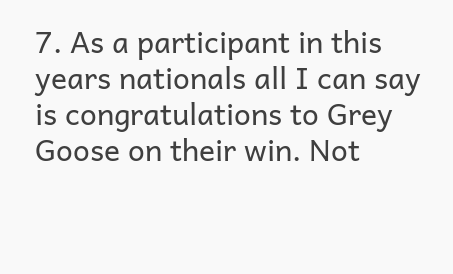7. As a participant in this years nationals all I can say is congratulations to Grey Goose on their win. Not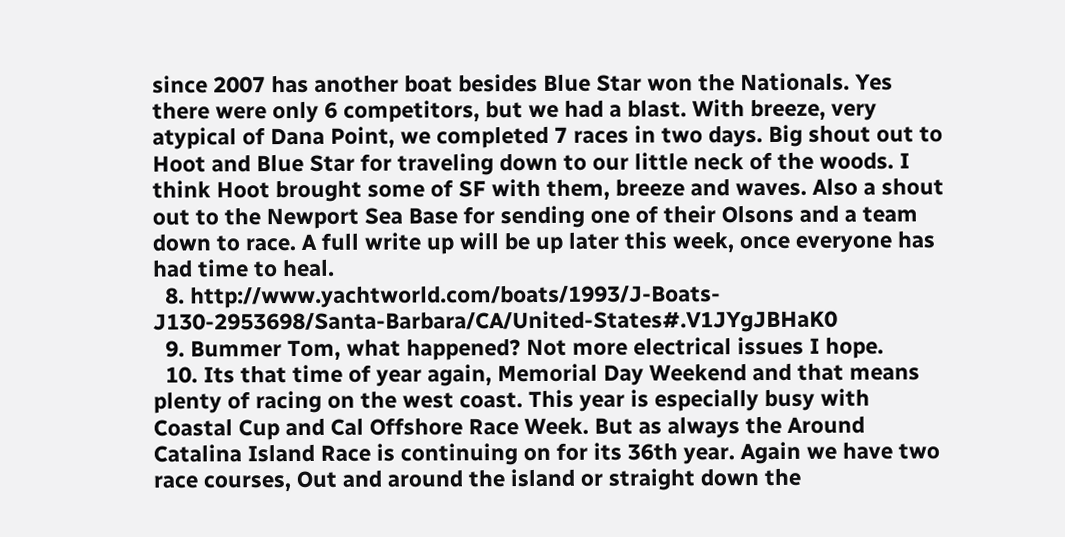since 2007 has another boat besides Blue Star won the Nationals. Yes there were only 6 competitors, but we had a blast. With breeze, very atypical of Dana Point, we completed 7 races in two days. Big shout out to Hoot and Blue Star for traveling down to our little neck of the woods. I think Hoot brought some of SF with them, breeze and waves. Also a shout out to the Newport Sea Base for sending one of their Olsons and a team down to race. A full write up will be up later this week, once everyone has had time to heal.
  8. http://www.yachtworld.com/boats/1993/J-Boats-J130-2953698/Santa-Barbara/CA/United-States#.V1JYgJBHaK0
  9. Bummer Tom, what happened? Not more electrical issues I hope.
  10. Its that time of year again, Memorial Day Weekend and that means plenty of racing on the west coast. This year is especially busy with Coastal Cup and Cal Offshore Race Week. But as always the Around Catalina Island Race is continuing on for its 36th year. Again we have two race courses, Out and around the island or straight down the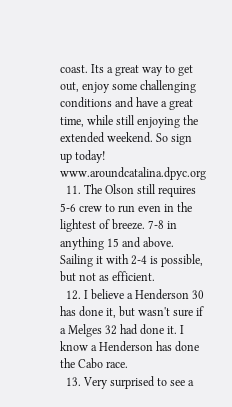coast. Its a great way to get out, enjoy some challenging conditions and have a great time, while still enjoying the extended weekend. So sign up today! www.aroundcatalina.dpyc.org
  11. The Olson still requires 5-6 crew to run even in the lightest of breeze. 7-8 in anything 15 and above. Sailing it with 2-4 is possible, but not as efficient.
  12. I believe a Henderson 30 has done it, but wasn't sure if a Melges 32 had done it. I know a Henderson has done the Cabo race.
  13. Very surprised to see a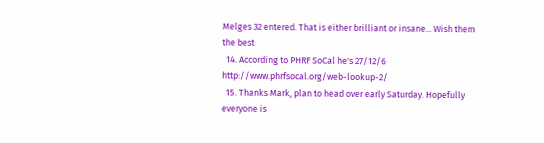Melges 32 entered. That is either brilliant or insane... Wish them the best
  14. According to PHRF SoCal he's 27/12/6 http://www.phrfsocal.org/web-lookup-2/
  15. Thanks Mark, plan to head over early Saturday. Hopefully everyone is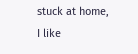stuck at home, I like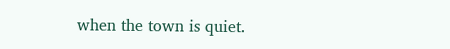when the town is quiet.